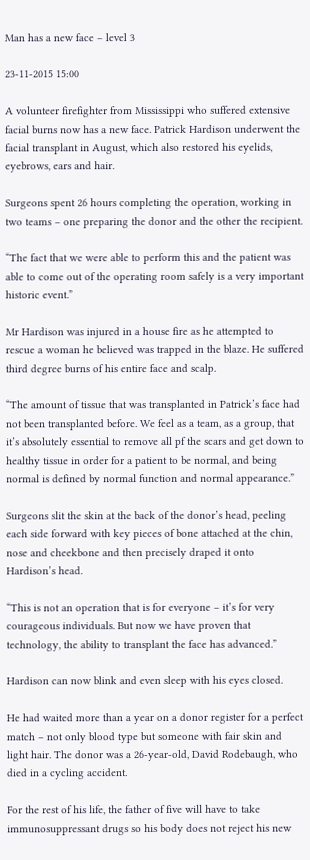Man has a new face – level 3

23-11-2015 15:00

A volunteer firefighter from Mississippi who suffered extensive facial burns now has a new face. Patrick Hardison underwent the facial transplant in August, which also restored his eyelids, eyebrows, ears and hair.

Surgeons spent 26 hours completing the operation, working in two teams – one preparing the donor and the other the recipient.

“The fact that we were able to perform this and the patient was able to come out of the operating room safely is a very important historic event.”

Mr Hardison was injured in a house fire as he attempted to rescue a woman he believed was trapped in the blaze. He suffered third degree burns of his entire face and scalp.

“The amount of tissue that was transplanted in Patrick’s face had not been transplanted before. We feel as a team, as a group, that it’s absolutely essential to remove all pf the scars and get down to healthy tissue in order for a patient to be normal, and being normal is defined by normal function and normal appearance.”

Surgeons slit the skin at the back of the donor’s head, peeling each side forward with key pieces of bone attached at the chin, nose and cheekbone and then precisely draped it onto Hardison’s head.

“This is not an operation that is for everyone – it’s for very courageous individuals. But now we have proven that technology, the ability to transplant the face has advanced.”

Hardison can now blink and even sleep with his eyes closed.

He had waited more than a year on a donor register for a perfect match – not only blood type but someone with fair skin and light hair. The donor was a 26-year-old, David Rodebaugh, who died in a cycling accident.

For the rest of his life, the father of five will have to take immunosuppressant drugs so his body does not reject his new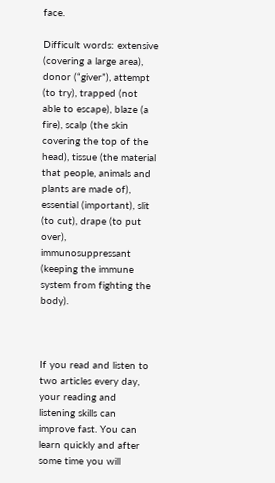face.

Difficult words: extensive (covering a large area), donor (“giver”), attempt (to try), trapped (not able to escape), blaze (a fire), scalp (the skin covering the top of the head), tissue (the material that people, animals and plants are made of), essential (important), slit (to cut), drape (to put over), immunosuppressant (keeping the immune system from fighting the body).



If you read and listen to two articles every day, your reading and listening skills can improve fast. You can learn quickly and after some time you will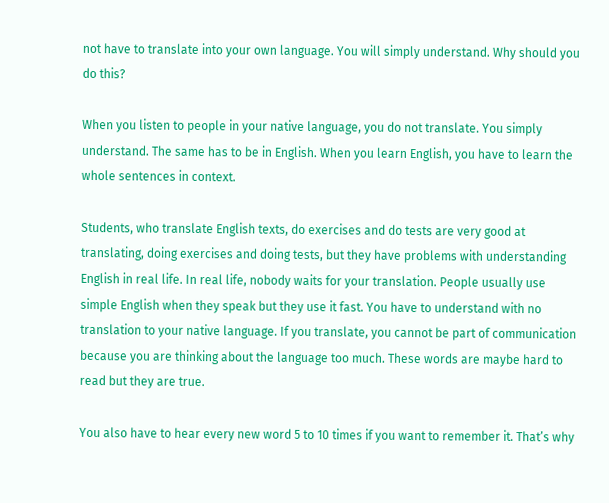not have to translate into your own language. You will simply understand. Why should you do this?

When you listen to people in your native language, you do not translate. You simply understand. The same has to be in English. When you learn English, you have to learn the whole sentences in context.

Students, who translate English texts, do exercises and do tests are very good at translating, doing exercises and doing tests, but they have problems with understanding English in real life. In real life, nobody waits for your translation. People usually use simple English when they speak but they use it fast. You have to understand with no translation to your native language. If you translate, you cannot be part of communication because you are thinking about the language too much. These words are maybe hard to read but they are true.

You also have to hear every new word 5 to 10 times if you want to remember it. That’s why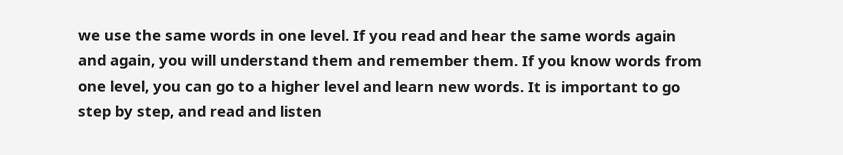we use the same words in one level. If you read and hear the same words again and again, you will understand them and remember them. If you know words from one level, you can go to a higher level and learn new words. It is important to go step by step, and read and listen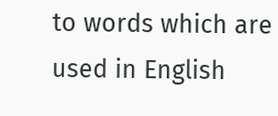to words which are used in English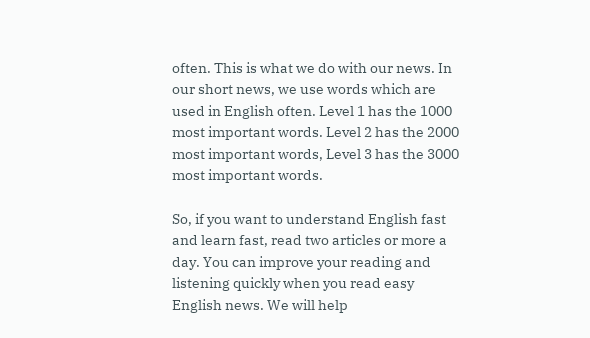often. This is what we do with our news. In our short news, we use words which are used in English often. Level 1 has the 1000 most important words. Level 2 has the 2000 most important words, Level 3 has the 3000 most important words.

So, if you want to understand English fast and learn fast, read two articles or more a day. You can improve your reading and listening quickly when you read easy English news. We will help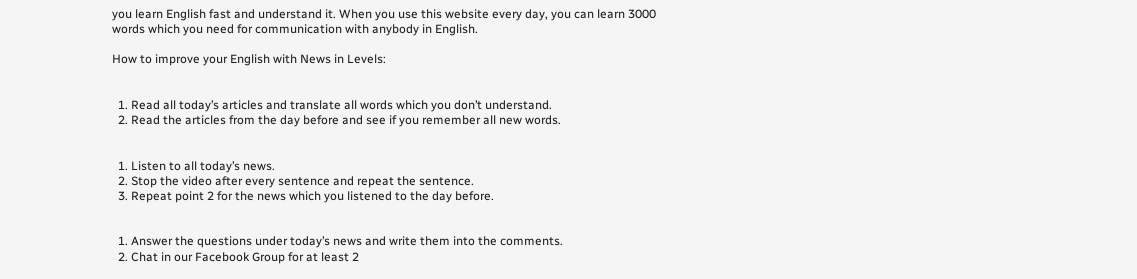you learn English fast and understand it. When you use this website every day, you can learn 3000 words which you need for communication with anybody in English.

How to improve your English with News in Levels:


  1. Read all today’s articles and translate all words which you don’t understand.
  2. Read the articles from the day before and see if you remember all new words.


  1. Listen to all today’s news.
  2. Stop the video after every sentence and repeat the sentence.
  3. Repeat point 2 for the news which you listened to the day before.


  1. Answer the questions under today’s news and write them into the comments.
  2. Chat in our Facebook Group for at least 2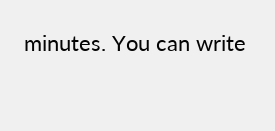minutes. You can write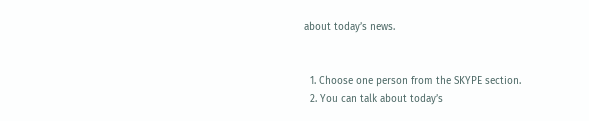about today’s news.


  1. Choose one person from the SKYPE section.
  2. You can talk about today’s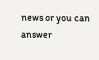news or you can answer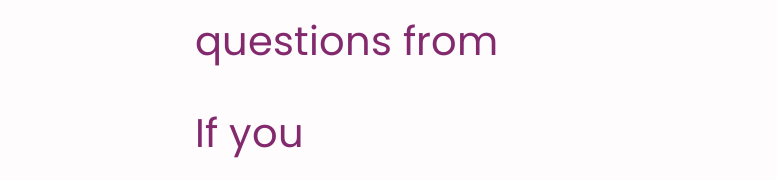questions from

If you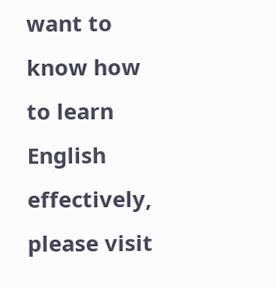want to know how to learn English effectively, please visit